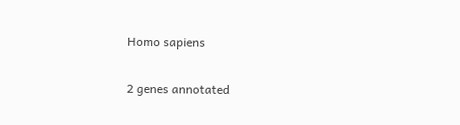Homo sapiens

2 genes annotated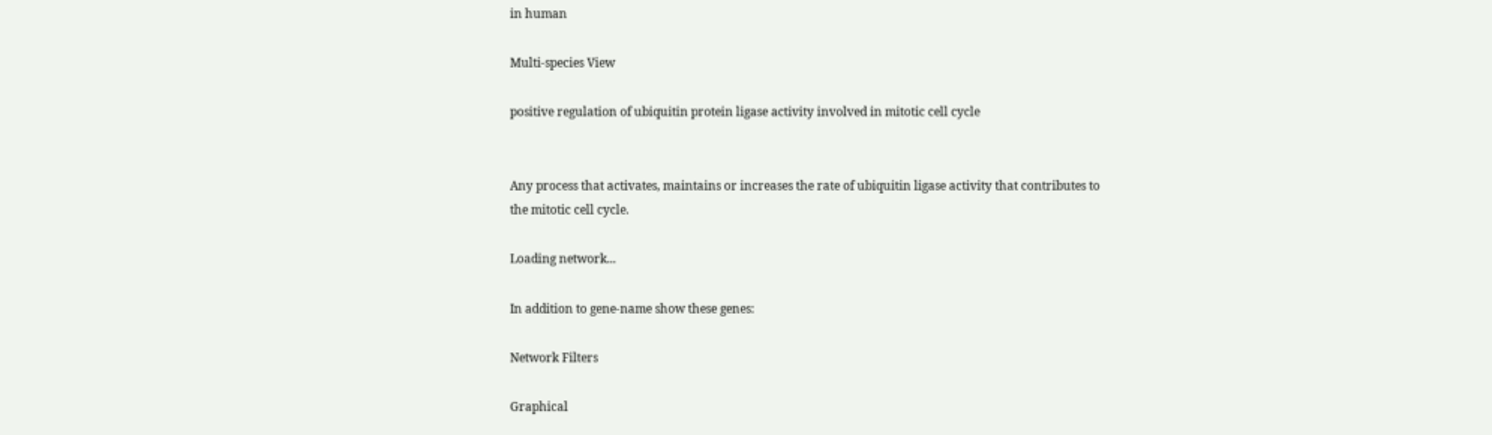in human

Multi-species View

positive regulation of ubiquitin protein ligase activity involved in mitotic cell cycle


Any process that activates, maintains or increases the rate of ubiquitin ligase activity that contributes to the mitotic cell cycle.

Loading network...

In addition to gene-name show these genes:

Network Filters

Graphical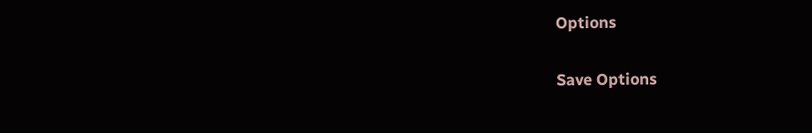Options

Save Options